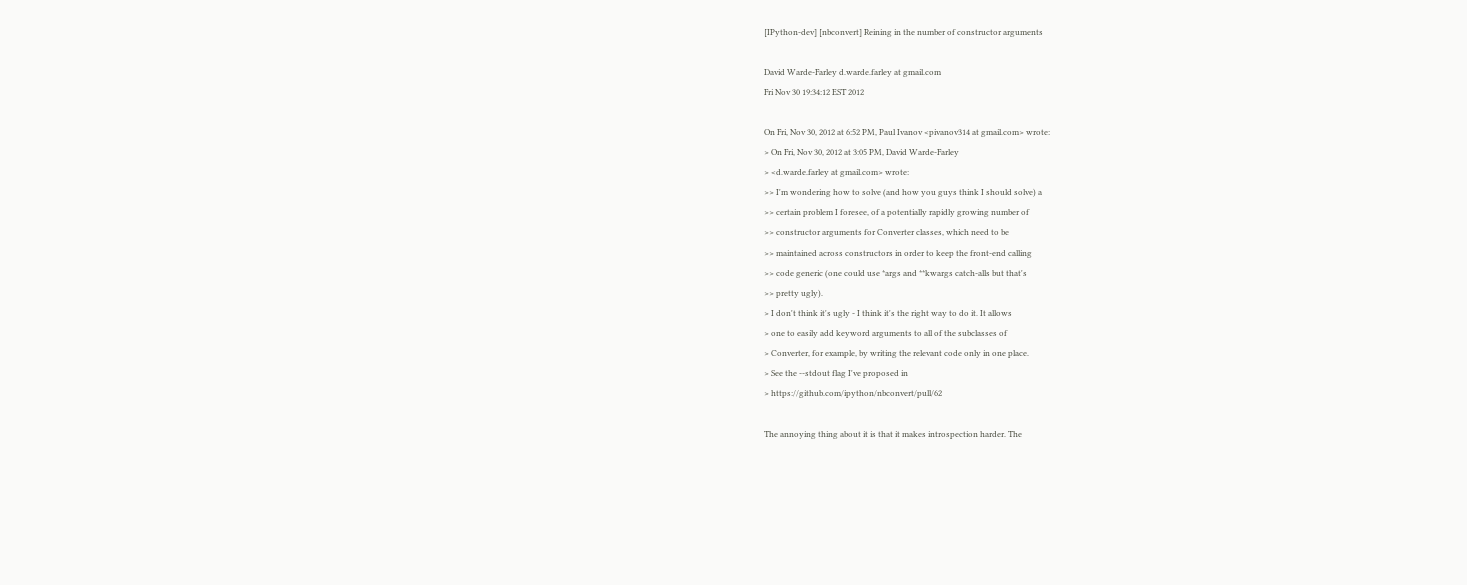[IPython-dev] [nbconvert] Reining in the number of constructor arguments

David Warde-Farley d.warde.farley at gmail.com
Fri Nov 30 19:34:12 EST 2012

On Fri, Nov 30, 2012 at 6:52 PM, Paul Ivanov <pivanov314 at gmail.com> wrote:
> On Fri, Nov 30, 2012 at 3:05 PM, David Warde-Farley
> <d.warde.farley at gmail.com> wrote:
>> I'm wondering how to solve (and how you guys think I should solve) a
>> certain problem I foresee, of a potentially rapidly growing number of
>> constructor arguments for Converter classes, which need to be
>> maintained across constructors in order to keep the front-end calling
>> code generic (one could use *args and **kwargs catch-alls but that's
>> pretty ugly).
> I don't think it's ugly - I think it's the right way to do it. It allows
> one to easily add keyword arguments to all of the subclasses of
> Converter, for example, by writing the relevant code only in one place.
> See the --stdout flag I've proposed in
> https://github.com/ipython/nbconvert/pull/62

The annoying thing about it is that it makes introspection harder. The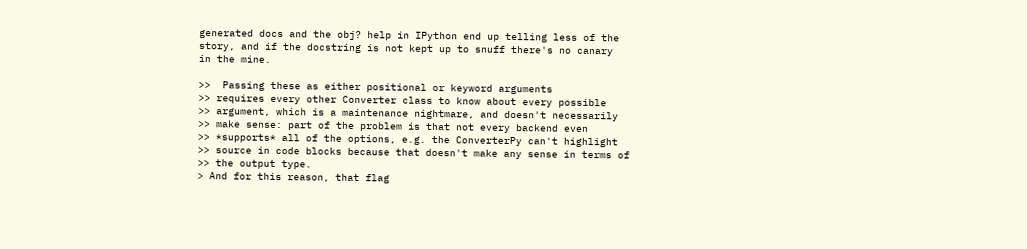generated docs and the obj? help in IPython end up telling less of the
story, and if the docstring is not kept up to snuff there's no canary
in the mine.

>>  Passing these as either positional or keyword arguments
>> requires every other Converter class to know about every possible
>> argument, which is a maintenance nightmare, and doesn't necessarily
>> make sense: part of the problem is that not every backend even
>> *supports* all of the options, e.g. the ConverterPy can't highlight
>> source in code blocks because that doesn't make any sense in terms of
>> the output type.
> And for this reason, that flag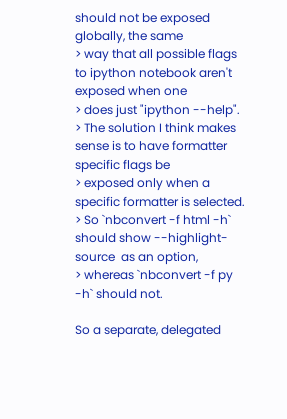should not be exposed globally, the same
> way that all possible flags to ipython notebook aren't exposed when one
> does just "ipython --help".
> The solution I think makes sense is to have formatter specific flags be
> exposed only when a specific formatter is selected.
> So `nbconvert -f html -h` should show --highlight-source  as an option,
> whereas `nbconvert -f py -h` should not.

So a separate, delegated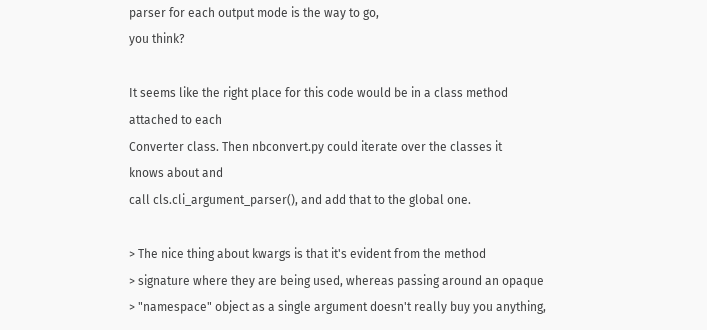parser for each output mode is the way to go,
you think?

It seems like the right place for this code would be in a class method
attached to each
Converter class. Then nbconvert.py could iterate over the classes it
knows about and
call cls.cli_argument_parser(), and add that to the global one.

> The nice thing about kwargs is that it's evident from the method
> signature where they are being used, whereas passing around an opaque
> "namespace" object as a single argument doesn't really buy you anything,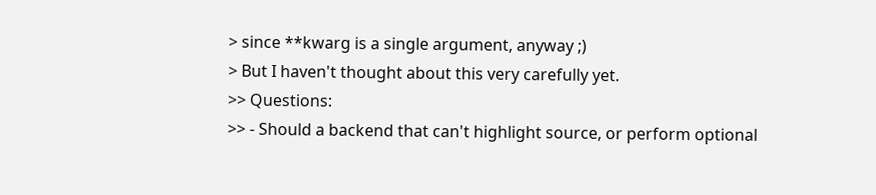> since **kwarg is a single argument, anyway ;)
> But I haven't thought about this very carefully yet.
>> Questions:
>> - Should a backend that can't highlight source, or perform optional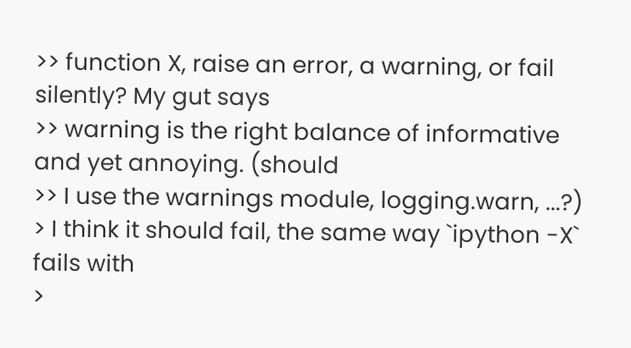>> function X, raise an error, a warning, or fail silently? My gut says
>> warning is the right balance of informative and yet annoying. (should
>> I use the warnings module, logging.warn, ...?)
> I think it should fail, the same way `ipython -X` fails with
>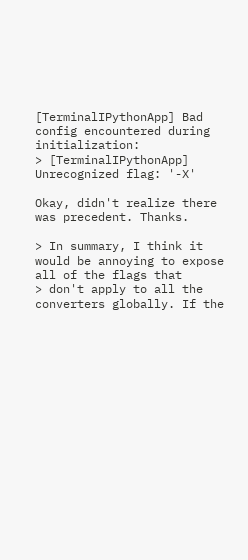[TerminalIPythonApp] Bad config encountered during initialization:
> [TerminalIPythonApp] Unrecognized flag: '-X'

Okay, didn't realize there was precedent. Thanks.

> In summary, I think it would be annoying to expose all of the flags that
> don't apply to all the converters globally. If the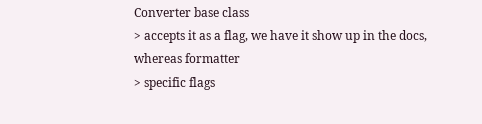Converter base class
> accepts it as a flag, we have it show up in the docs, whereas formatter
> specific flags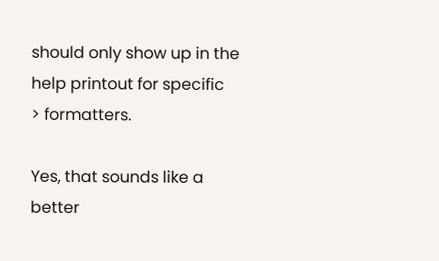should only show up in the help printout for specific
> formatters.

Yes, that sounds like a better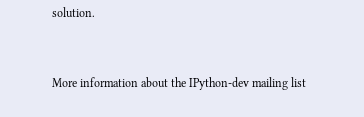solution.


More information about the IPython-dev mailing list